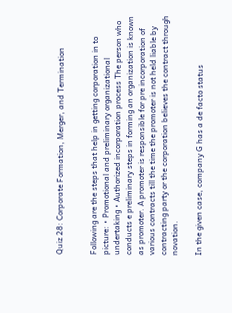Quiz 28: Corporate Formation, Merger, and Termination


Following are the steps that help in getting corporation in to picture: • Promotional and preliminary organizational undertaking • Authorized incorporation process The person who conducts e preliminary steps in forming an organization is known as promoter. A promoter is responsible for pre incorporation of various contracts till the time the promoter is not held liable by contracting party or the corporation believes the contract through novation.

In the given case, company G has a de facto status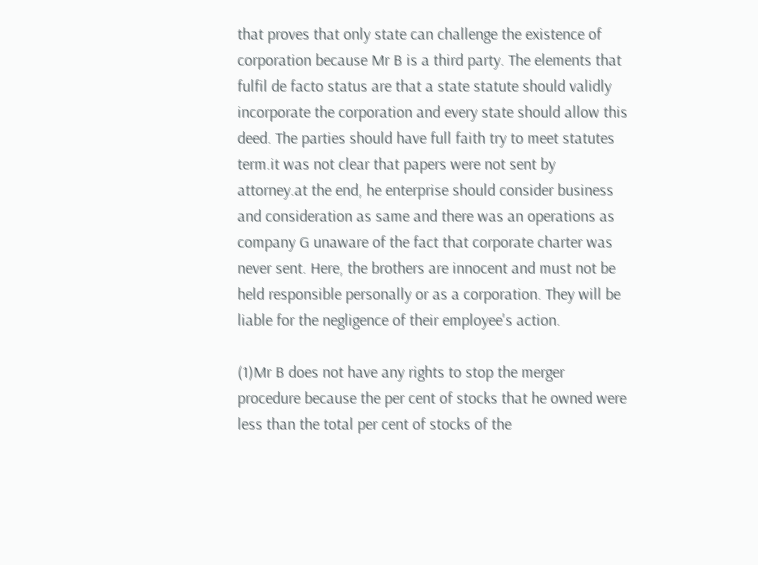that proves that only state can challenge the existence of corporation because Mr B is a third party. The elements that fulfil de facto status are that a state statute should validly incorporate the corporation and every state should allow this deed. The parties should have full faith try to meet statutes term.it was not clear that papers were not sent by attorney.at the end, he enterprise should consider business and consideration as same and there was an operations as company G unaware of the fact that corporate charter was never sent. Here, the brothers are innocent and must not be held responsible personally or as a corporation. They will be liable for the negligence of their employee's action.

(1)Mr B does not have any rights to stop the merger procedure because the per cent of stocks that he owned were less than the total per cent of stocks of the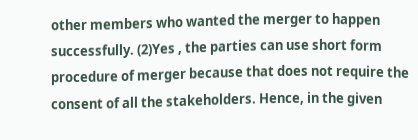other members who wanted the merger to happen successfully. (2)Yes , the parties can use short form procedure of merger because that does not require the consent of all the stakeholders. Hence, in the given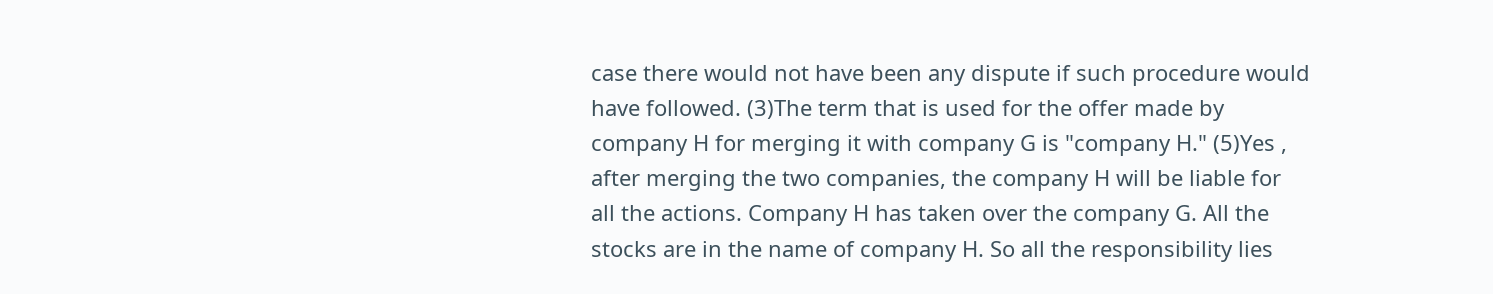case there would not have been any dispute if such procedure would have followed. (3)The term that is used for the offer made by company H for merging it with company G is "company H." (5)Yes , after merging the two companies, the company H will be liable for all the actions. Company H has taken over the company G. All the stocks are in the name of company H. So all the responsibility lies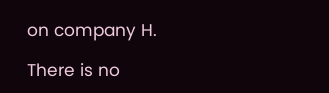on company H.

There is no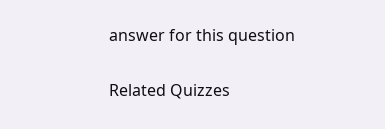answer for this question

Related Quizzes